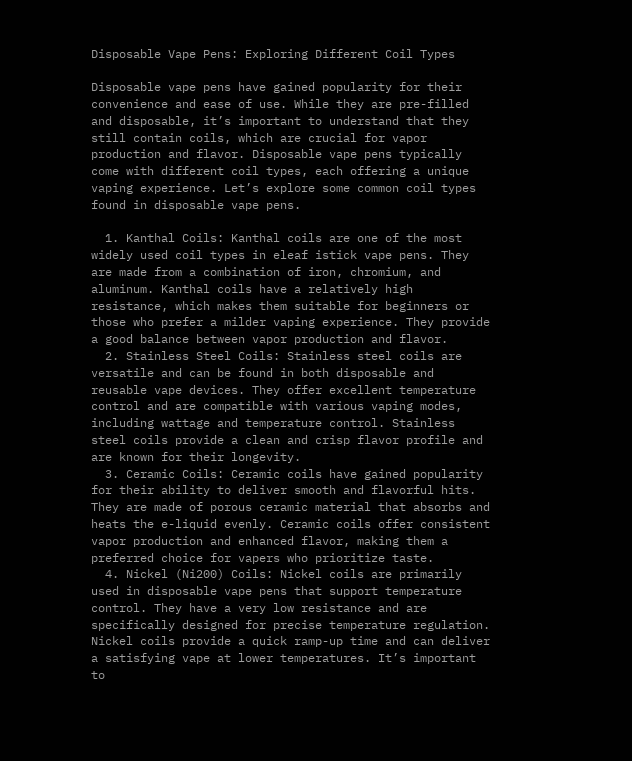Disposable Vape Pens: Exploring Different Coil Types

Disposable vape pens have gained popularity for their convenience and ease of use. While they are pre-filled and disposable, it’s important to understand that they still contain coils, which are crucial for vapor production and flavor. Disposable vape pens typically come with different coil types, each offering a unique vaping experience. Let’s explore some common coil types found in disposable vape pens.

  1. Kanthal Coils: Kanthal coils are one of the most widely used coil types in eleaf istick vape pens. They are made from a combination of iron, chromium, and aluminum. Kanthal coils have a relatively high resistance, which makes them suitable for beginners or those who prefer a milder vaping experience. They provide a good balance between vapor production and flavor.
  2. Stainless Steel Coils: Stainless steel coils are versatile and can be found in both disposable and reusable vape devices. They offer excellent temperature control and are compatible with various vaping modes, including wattage and temperature control. Stainless steel coils provide a clean and crisp flavor profile and are known for their longevity.
  3. Ceramic Coils: Ceramic coils have gained popularity for their ability to deliver smooth and flavorful hits. They are made of porous ceramic material that absorbs and heats the e-liquid evenly. Ceramic coils offer consistent vapor production and enhanced flavor, making them a preferred choice for vapers who prioritize taste.
  4. Nickel (Ni200) Coils: Nickel coils are primarily used in disposable vape pens that support temperature control. They have a very low resistance and are specifically designed for precise temperature regulation. Nickel coils provide a quick ramp-up time and can deliver a satisfying vape at lower temperatures. It’s important to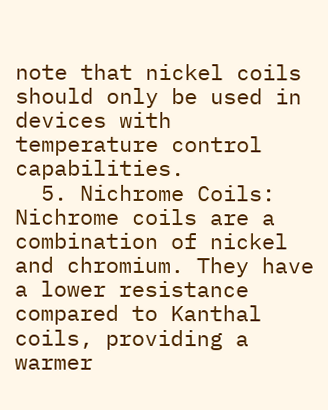note that nickel coils should only be used in devices with temperature control capabilities.
  5. Nichrome Coils: Nichrome coils are a combination of nickel and chromium. They have a lower resistance compared to Kanthal coils, providing a warmer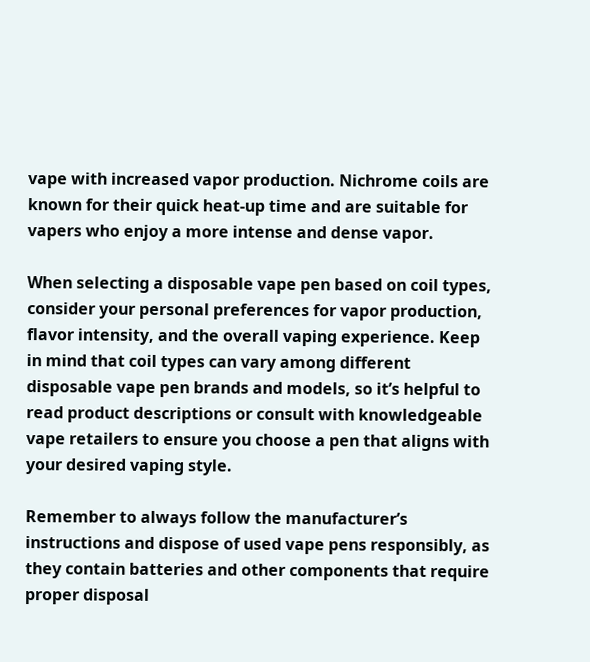vape with increased vapor production. Nichrome coils are known for their quick heat-up time and are suitable for vapers who enjoy a more intense and dense vapor.

When selecting a disposable vape pen based on coil types, consider your personal preferences for vapor production, flavor intensity, and the overall vaping experience. Keep in mind that coil types can vary among different disposable vape pen brands and models, so it’s helpful to read product descriptions or consult with knowledgeable vape retailers to ensure you choose a pen that aligns with your desired vaping style.

Remember to always follow the manufacturer’s instructions and dispose of used vape pens responsibly, as they contain batteries and other components that require proper disposal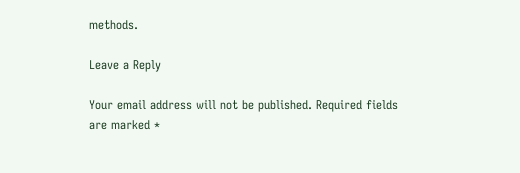methods.

Leave a Reply

Your email address will not be published. Required fields are marked *